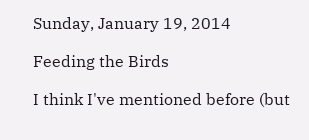Sunday, January 19, 2014

Feeding the Birds

I think I've mentioned before (but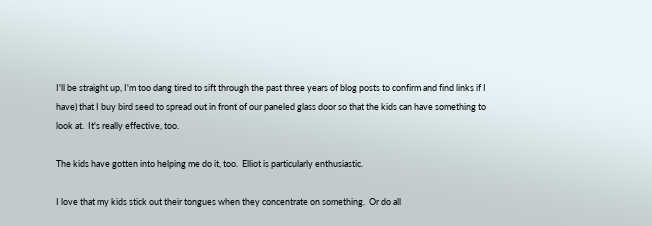I'll be straight up, I'm too dang tired to sift through the past three years of blog posts to confirm and find links if I have) that I buy bird seed to spread out in front of our paneled glass door so that the kids can have something to look at.  It's really effective, too.

The kids have gotten into helping me do it, too.  Elliot is particularly enthusiastic.

I love that my kids stick out their tongues when they concentrate on something.  Or do all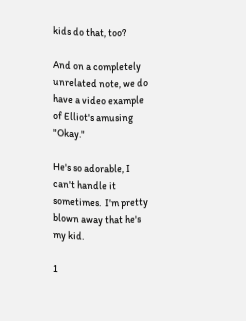kids do that, too?

And on a completely unrelated note, we do have a video example of Elliot's amusing "Okay."

He's so adorable, I can't handle it sometimes.  I'm pretty blown away that he's my kid.

1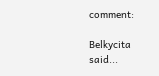comment:

Belkycita said...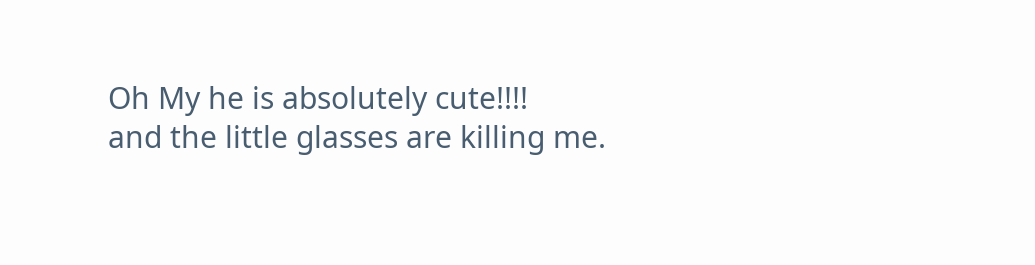Oh My he is absolutely cute!!!!
and the little glasses are killing me.